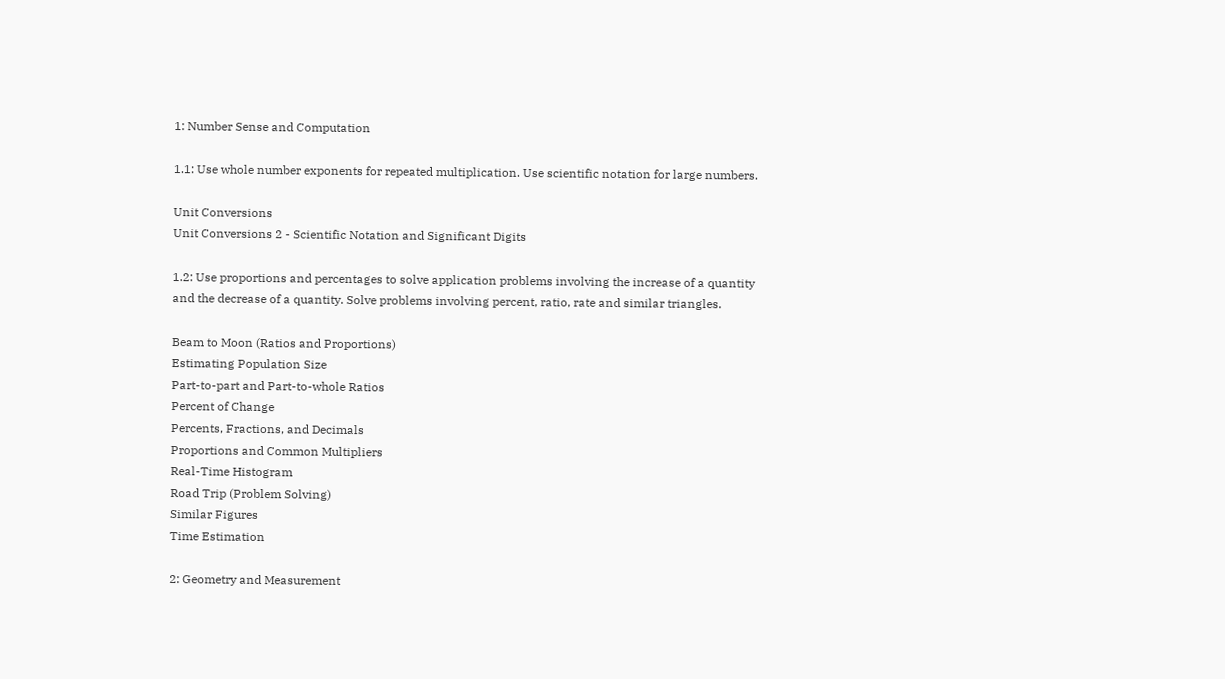1: Number Sense and Computation

1.1: Use whole number exponents for repeated multiplication. Use scientific notation for large numbers.

Unit Conversions
Unit Conversions 2 - Scientific Notation and Significant Digits

1.2: Use proportions and percentages to solve application problems involving the increase of a quantity and the decrease of a quantity. Solve problems involving percent, ratio, rate and similar triangles.

Beam to Moon (Ratios and Proportions)
Estimating Population Size
Part-to-part and Part-to-whole Ratios
Percent of Change
Percents, Fractions, and Decimals
Proportions and Common Multipliers
Real-Time Histogram
Road Trip (Problem Solving)
Similar Figures
Time Estimation

2: Geometry and Measurement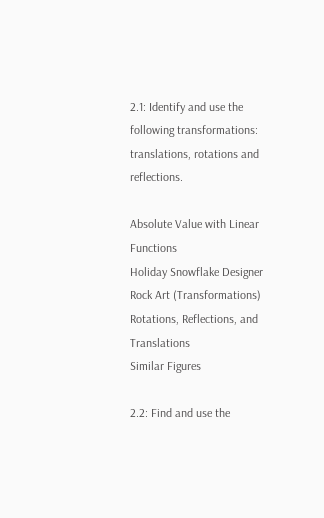2.1: Identify and use the following transformations: translations, rotations and reflections.

Absolute Value with Linear Functions
Holiday Snowflake Designer
Rock Art (Transformations)
Rotations, Reflections, and Translations
Similar Figures

2.2: Find and use the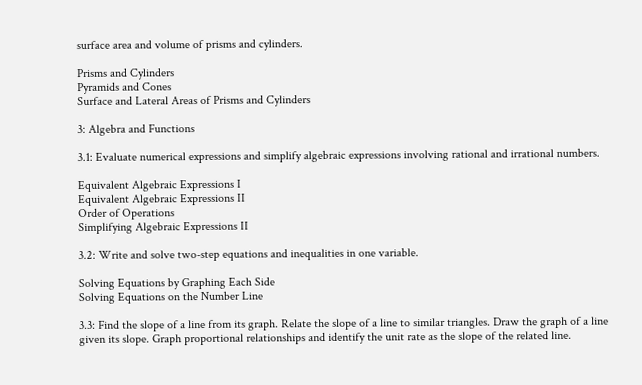surface area and volume of prisms and cylinders.

Prisms and Cylinders
Pyramids and Cones
Surface and Lateral Areas of Prisms and Cylinders

3: Algebra and Functions

3.1: Evaluate numerical expressions and simplify algebraic expressions involving rational and irrational numbers.

Equivalent Algebraic Expressions I
Equivalent Algebraic Expressions II
Order of Operations
Simplifying Algebraic Expressions II

3.2: Write and solve two-step equations and inequalities in one variable.

Solving Equations by Graphing Each Side
Solving Equations on the Number Line

3.3: Find the slope of a line from its graph. Relate the slope of a line to similar triangles. Draw the graph of a line given its slope. Graph proportional relationships and identify the unit rate as the slope of the related line.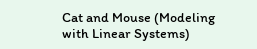Cat and Mouse (Modeling with Linear Systems)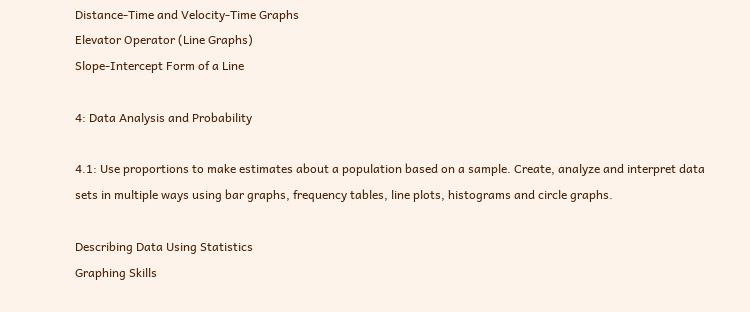Distance-Time and Velocity-Time Graphs
Elevator Operator (Line Graphs)
Slope-Intercept Form of a Line

4: Data Analysis and Probability

4.1: Use proportions to make estimates about a population based on a sample. Create, analyze and interpret data sets in multiple ways using bar graphs, frequency tables, line plots, histograms and circle graphs.

Describing Data Using Statistics
Graphing Skills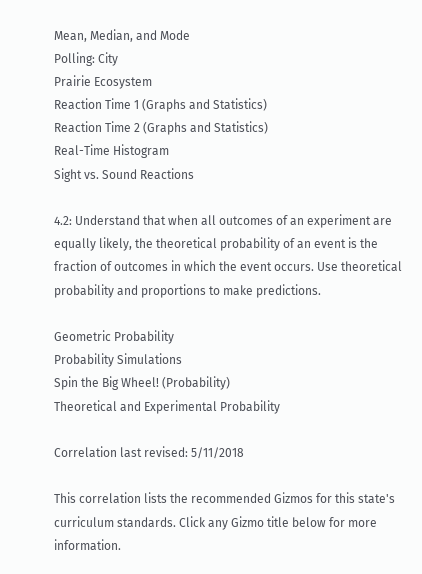Mean, Median, and Mode
Polling: City
Prairie Ecosystem
Reaction Time 1 (Graphs and Statistics)
Reaction Time 2 (Graphs and Statistics)
Real-Time Histogram
Sight vs. Sound Reactions

4.2: Understand that when all outcomes of an experiment are equally likely, the theoretical probability of an event is the fraction of outcomes in which the event occurs. Use theoretical probability and proportions to make predictions.

Geometric Probability
Probability Simulations
Spin the Big Wheel! (Probability)
Theoretical and Experimental Probability

Correlation last revised: 5/11/2018

This correlation lists the recommended Gizmos for this state's curriculum standards. Click any Gizmo title below for more information.